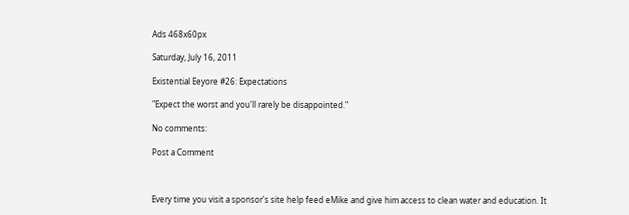Ads 468x60px

Saturday, July 16, 2011

Existential Eeyore #26: Expectations

"Expect the worst and you'll rarely be disappointed."

No comments:

Post a Comment



Every time you visit a sponsor's site help feed eMike and give him access to clean water and education. It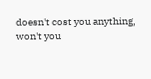doesn't cost you anything, won't you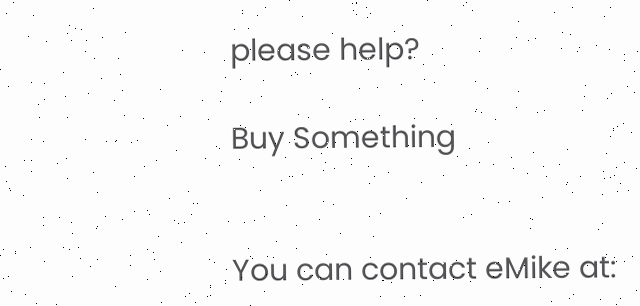please help?

Buy Something


You can contact eMike at: